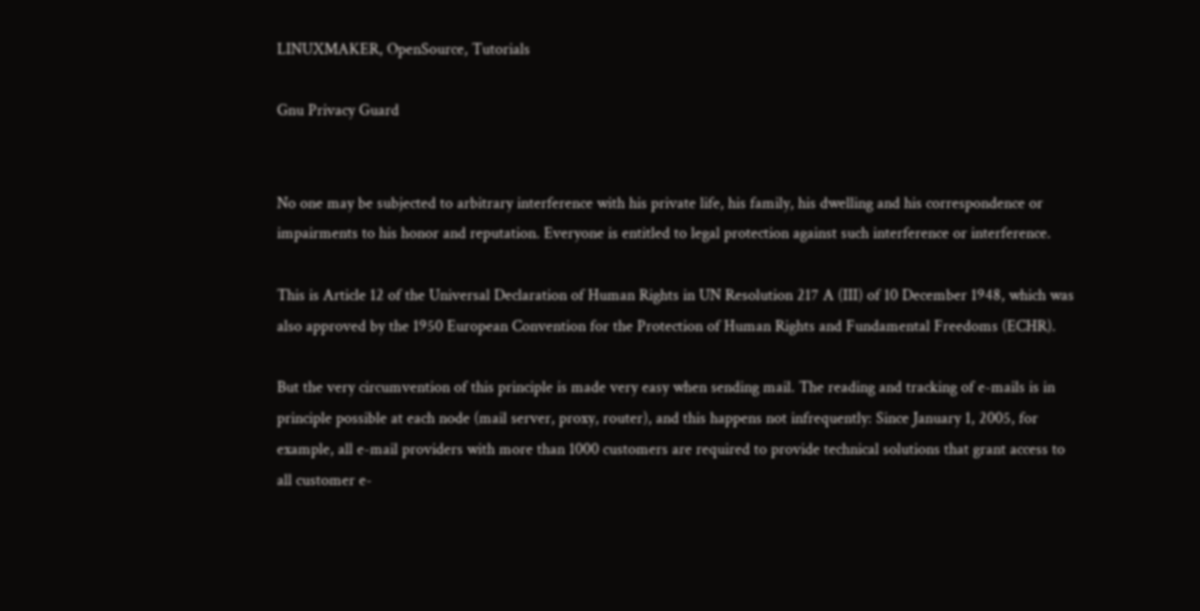LINUXMAKER, OpenSource, Tutorials

Gnu Privacy Guard


No one may be subjected to arbitrary interference with his private life, his family, his dwelling and his correspondence or impairments to his honor and reputation. Everyone is entitled to legal protection against such interference or interference.

This is Article 12 of the Universal Declaration of Human Rights in UN Resolution 217 A (III) of 10 December 1948, which was also approved by the 1950 European Convention for the Protection of Human Rights and Fundamental Freedoms (ECHR).

But the very circumvention of this principle is made very easy when sending mail. The reading and tracking of e-mails is in principle possible at each node (mail server, proxy, router), and this happens not infrequently: Since January 1, 2005, for example, all e-mail providers with more than 1000 customers are required to provide technical solutions that grant access to all customer e-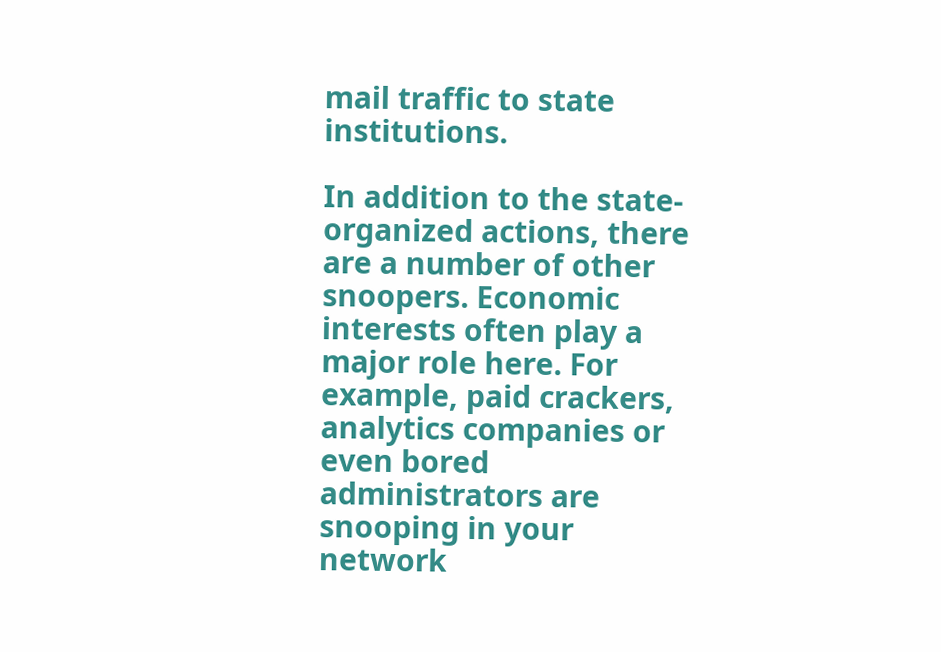mail traffic to state institutions.

In addition to the state-organized actions, there are a number of other snoopers. Economic interests often play a major role here. For example, paid crackers, analytics companies or even bored administrators are snooping in your network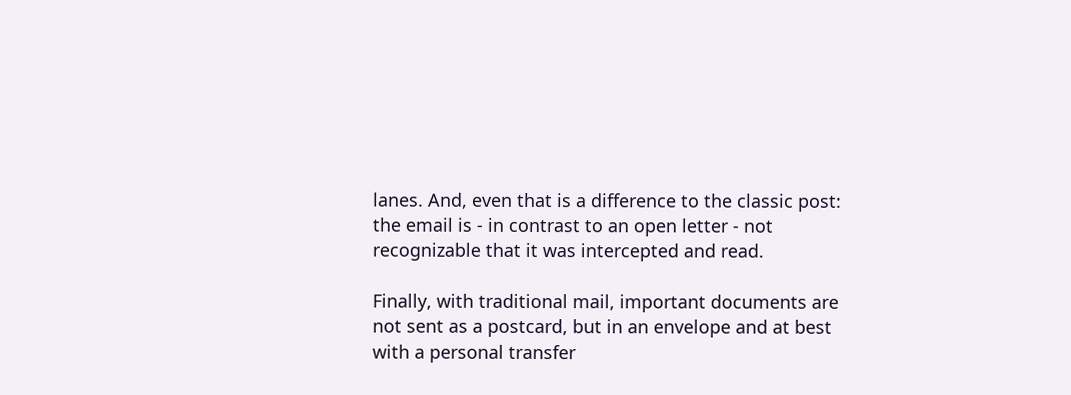lanes. And, even that is a difference to the classic post: the email is - in contrast to an open letter - not recognizable that it was intercepted and read.

Finally, with traditional mail, important documents are not sent as a postcard, but in an envelope and at best with a personal transfer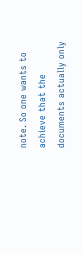note. So one wants to achieve that the documents actually only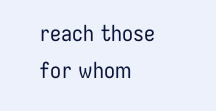reach those for whom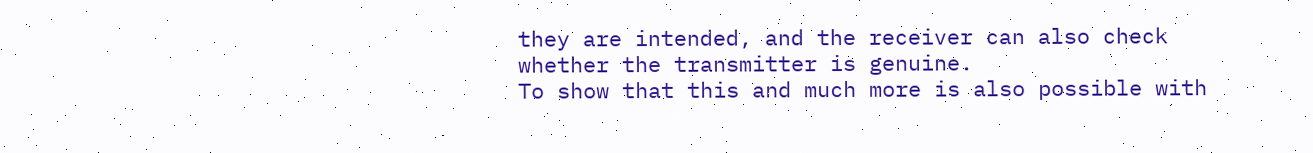they are intended, and the receiver can also check whether the transmitter is genuine.
To show that this and much more is also possible with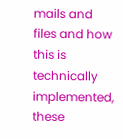mails and files and how this is technically implemented, these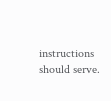instructions should serve.